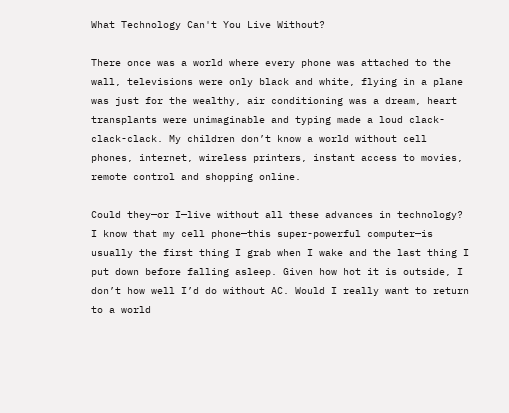What Technology Can't You Live Without?

There once was a world where every phone was attached to the wall, televisions were only black and white, flying in a plane was just for the wealthy, air conditioning was a dream, heart transplants were unimaginable and typing made a loud clack-clack-clack. My children don’t know a world without cell phones, internet, wireless printers, instant access to movies, remote control and shopping online.

Could they—or I—live without all these advances in technology? I know that my cell phone—this super-powerful computer—is usually the first thing I grab when I wake and the last thing I put down before falling asleep. Given how hot it is outside, I don’t how well I’d do without AC. Would I really want to return to a world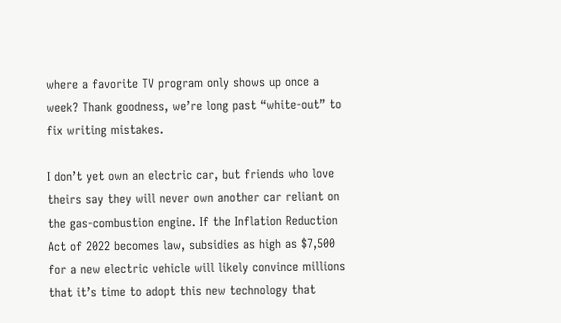where a favorite TV program only shows up once a week? Thank goodness, we’re long past “white-out” to fix writing mistakes.

I don’t yet own an electric car, but friends who love theirs say they will never own another car reliant on the gas-combustion engine. If the Inflation Reduction Act of 2022 becomes law, subsidies as high as $7,500 for a new electric vehicle will likely convince millions that it’s time to adopt this new technology that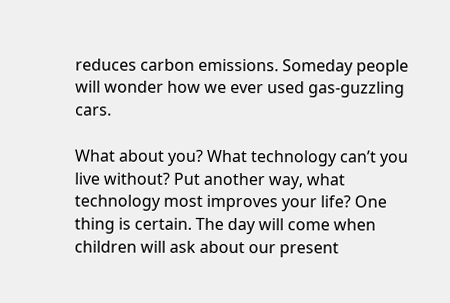reduces carbon emissions. Someday people will wonder how we ever used gas-guzzling cars.

What about you? What technology can’t you live without? Put another way, what technology most improves your life? One thing is certain. The day will come when children will ask about our present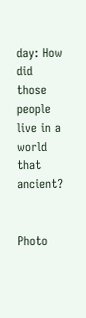day: How did those people live in a world that ancient?


Photo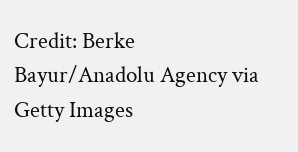Credit: Berke Bayur/Anadolu Agency via Getty Images